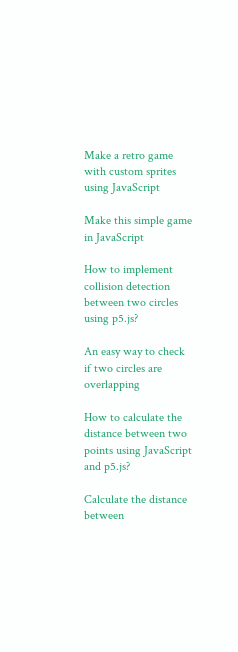Make a retro game with custom sprites using JavaScript

Make this simple game in JavaScript

How to implement collision detection between two circles using p5.js?

An easy way to check if two circles are overlapping

How to calculate the distance between two points using JavaScript and p5.js?

Calculate the distance between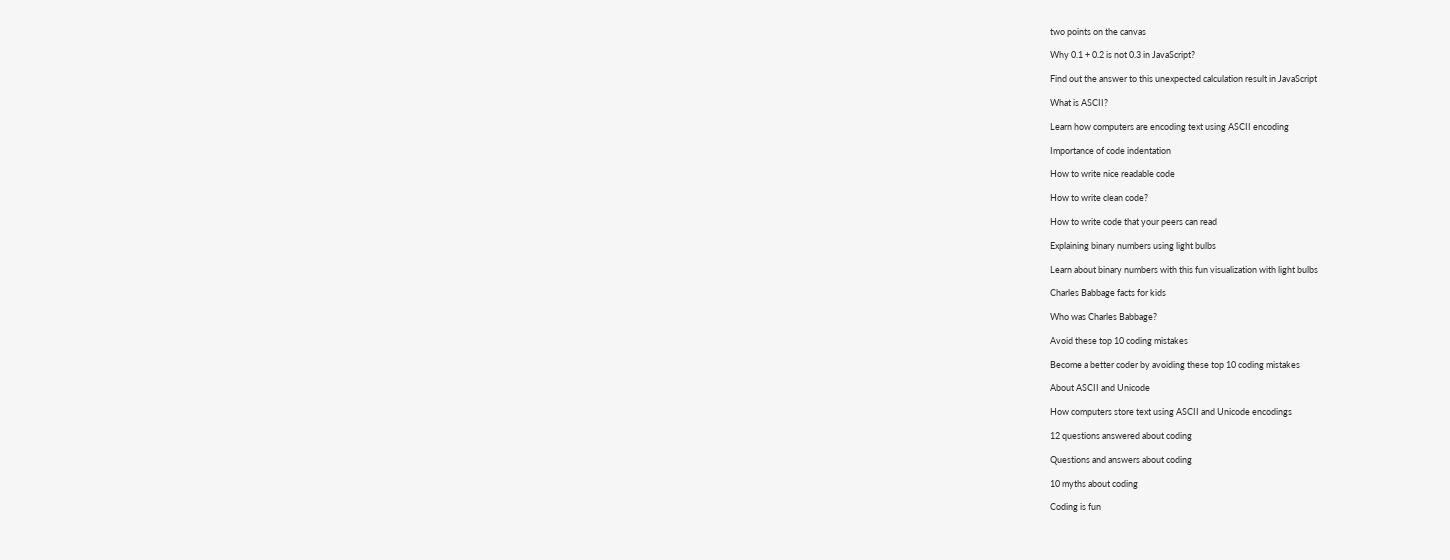two points on the canvas

Why 0.1 + 0.2 is not 0.3 in JavaScript?

Find out the answer to this unexpected calculation result in JavaScript

What is ASCII?

Learn how computers are encoding text using ASCII encoding

Importance of code indentation

How to write nice readable code

How to write clean code?

How to write code that your peers can read

Explaining binary numbers using light bulbs

Learn about binary numbers with this fun visualization with light bulbs

Charles Babbage facts for kids

Who was Charles Babbage?

Avoid these top 10 coding mistakes

Become a better coder by avoiding these top 10 coding mistakes

About ASCII and Unicode

How computers store text using ASCII and Unicode encodings

12 questions answered about coding

Questions and answers about coding

10 myths about coding

Coding is fun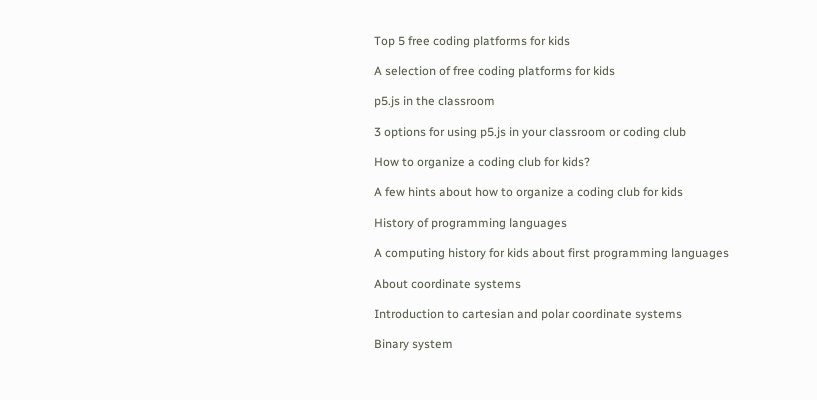Top 5 free coding platforms for kids

A selection of free coding platforms for kids

p5.js in the classroom

3 options for using p5.js in your classroom or coding club

How to organize a coding club for kids?

A few hints about how to organize a coding club for kids

History of programming languages

A computing history for kids about first programming languages

About coordinate systems

Introduction to cartesian and polar coordinate systems

Binary system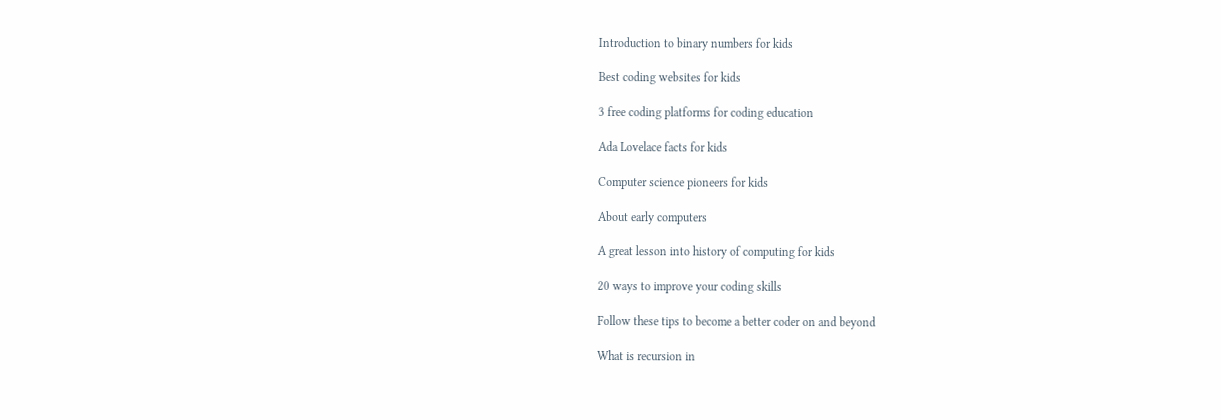Introduction to binary numbers for kids

Best coding websites for kids

3 free coding platforms for coding education

Ada Lovelace facts for kids

Computer science pioneers for kids

About early computers

A great lesson into history of computing for kids

20 ways to improve your coding skills

Follow these tips to become a better coder on and beyond

What is recursion in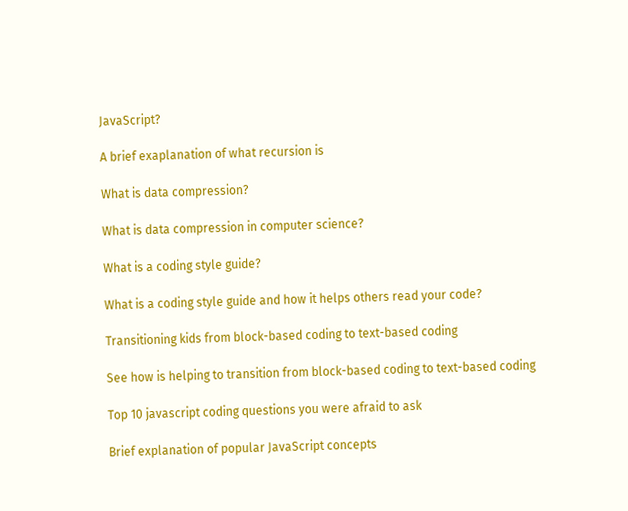JavaScript?

A brief exaplanation of what recursion is

What is data compression?

What is data compression in computer science?

What is a coding style guide?

What is a coding style guide and how it helps others read your code?

Transitioning kids from block-based coding to text-based coding

See how is helping to transition from block-based coding to text-based coding

Top 10 javascript coding questions you were afraid to ask

Brief explanation of popular JavaScript concepts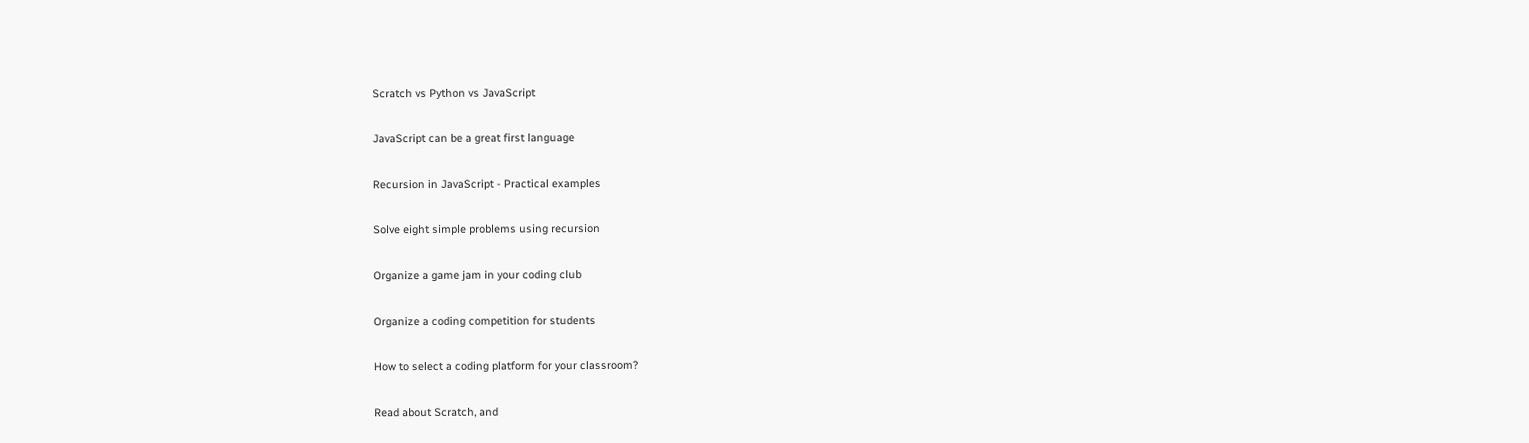Scratch vs Python vs JavaScript

JavaScript can be a great first language

Recursion in JavaScript - Practical examples

Solve eight simple problems using recursion

Organize a game jam in your coding club

Organize a coding competition for students

How to select a coding platform for your classroom?

Read about Scratch, and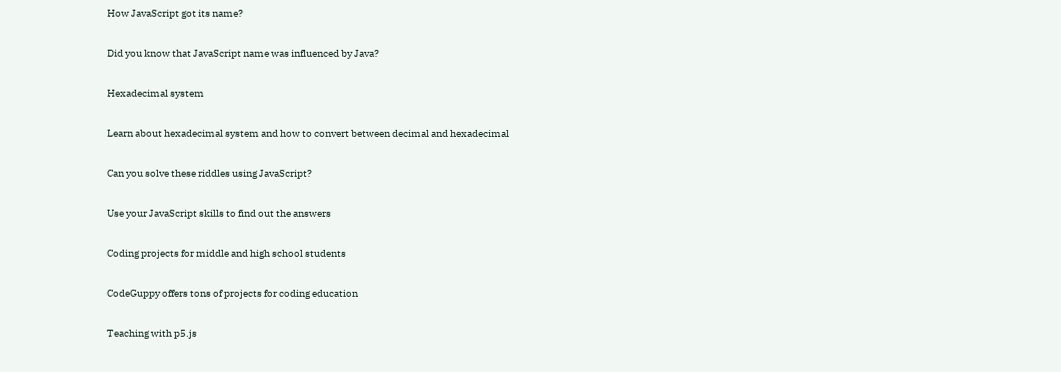How JavaScript got its name?

Did you know that JavaScript name was influenced by Java?

Hexadecimal system

Learn about hexadecimal system and how to convert between decimal and hexadecimal

Can you solve these riddles using JavaScript?

Use your JavaScript skills to find out the answers

Coding projects for middle and high school students

CodeGuppy offers tons of projects for coding education

Teaching with p5.js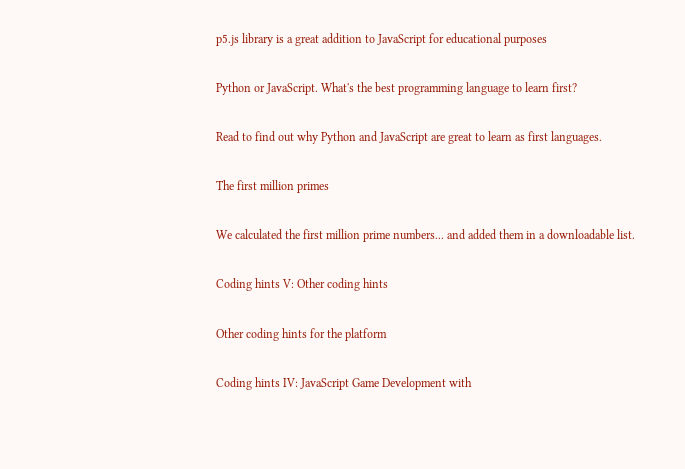p5.js library is a great addition to JavaScript for educational purposes

Python or JavaScript. What's the best programming language to learn first?

Read to find out why Python and JavaScript are great to learn as first languages.

The first million primes

We calculated the first million prime numbers... and added them in a downloadable list.

Coding hints V: Other coding hints

Other coding hints for the platform

Coding hints IV: JavaScript Game Development with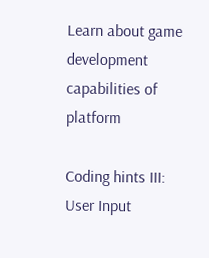Learn about game development capabilities of platform

Coding hints III: User Input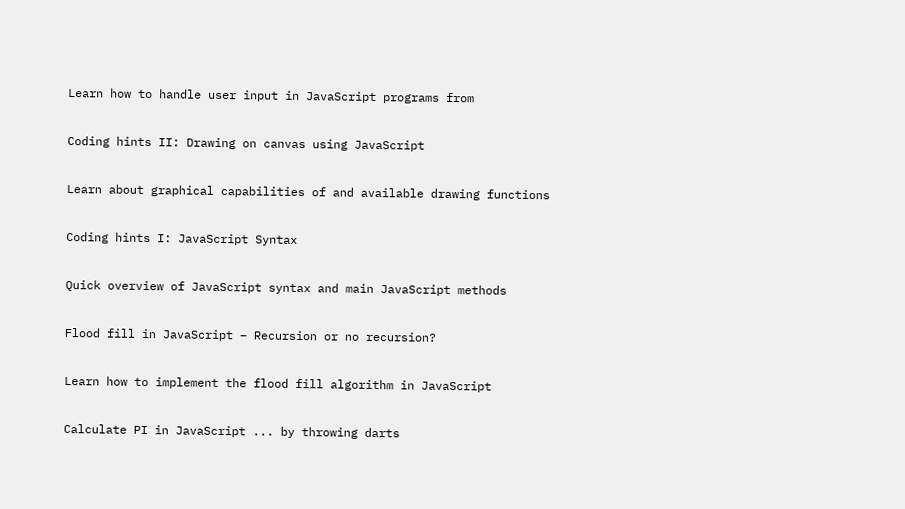Learn how to handle user input in JavaScript programs from

Coding hints II: Drawing on canvas using JavaScript

Learn about graphical capabilities of and available drawing functions

Coding hints I: JavaScript Syntax

Quick overview of JavaScript syntax and main JavaScript methods

Flood fill in JavaScript – Recursion or no recursion?

Learn how to implement the flood fill algorithm in JavaScript

Calculate PI in JavaScript ... by throwing darts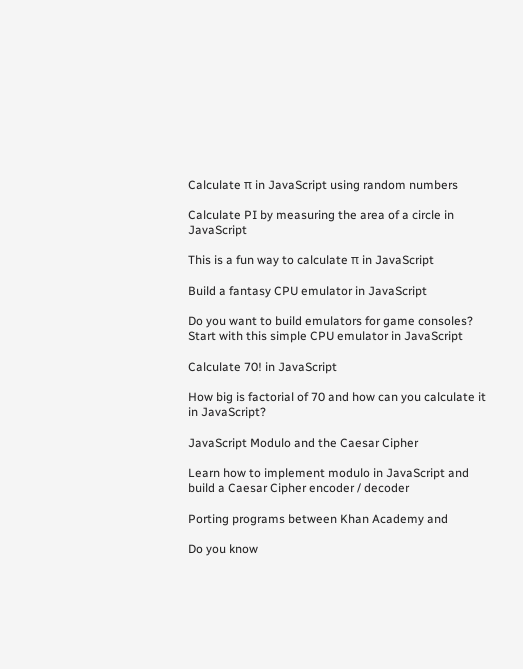Calculate π in JavaScript using random numbers

Calculate PI by measuring the area of a circle in JavaScript

This is a fun way to calculate π in JavaScript

Build a fantasy CPU emulator in JavaScript

Do you want to build emulators for game consoles? Start with this simple CPU emulator in JavaScript

Calculate 70! in JavaScript

How big is factorial of 70 and how can you calculate it in JavaScript?

JavaScript Modulo and the Caesar Cipher

Learn how to implement modulo in JavaScript and build a Caesar Cipher encoder / decoder

Porting programs between Khan Academy and

Do you know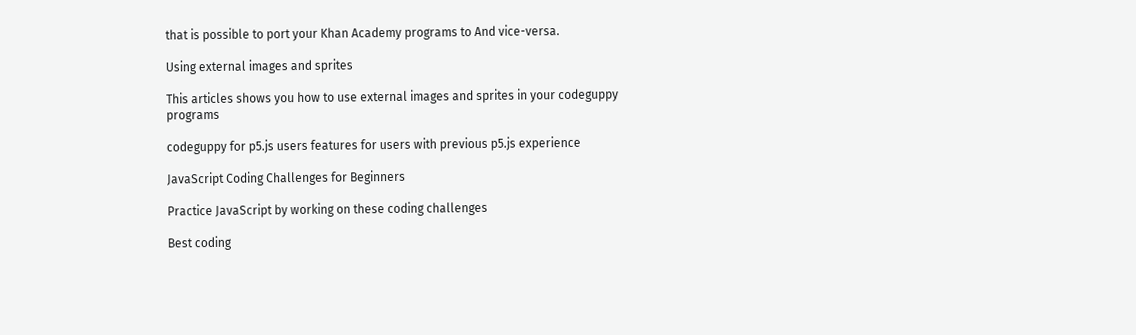that is possible to port your Khan Academy programs to And vice-versa.

Using external images and sprites

This articles shows you how to use external images and sprites in your codeguppy programs

codeguppy for p5.js users features for users with previous p5.js experience

JavaScript Coding Challenges for Beginners

Practice JavaScript by working on these coding challenges

Best coding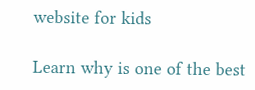website for kids

Learn why is one of the best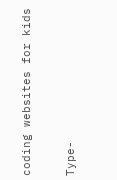coding websites for kids

Type-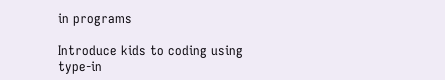in programs

Introduce kids to coding using type-in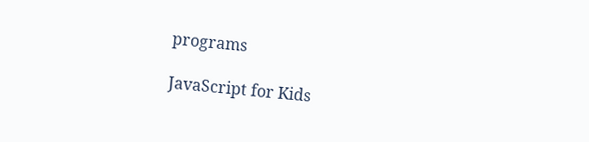programs

JavaScript for Kids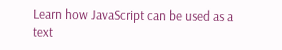Learn how JavaScript can be used as a text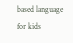based language for kids